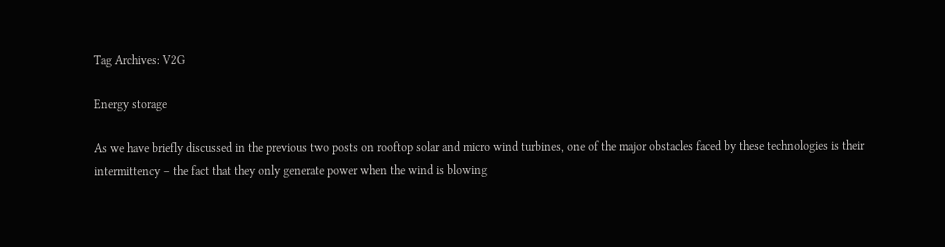Tag Archives: V2G

Energy storage

As we have briefly discussed in the previous two posts on rooftop solar and micro wind turbines, one of the major obstacles faced by these technologies is their intermittency – the fact that they only generate power when the wind is blowing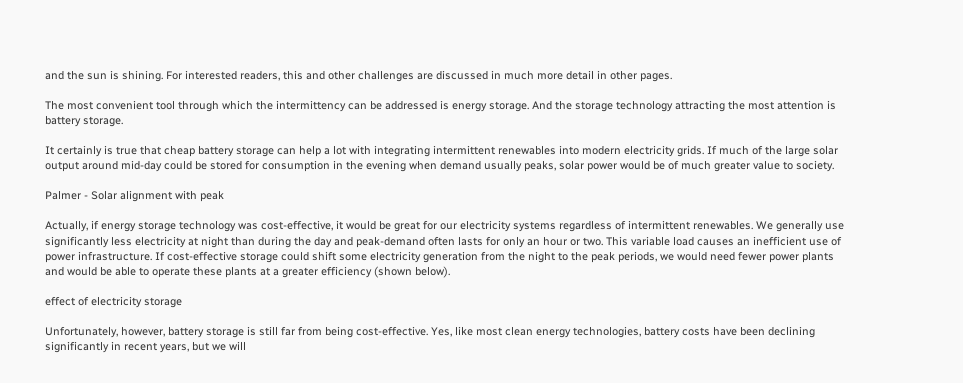and the sun is shining. For interested readers, this and other challenges are discussed in much more detail in other pages.

The most convenient tool through which the intermittency can be addressed is energy storage. And the storage technology attracting the most attention is battery storage.

It certainly is true that cheap battery storage can help a lot with integrating intermittent renewables into modern electricity grids. If much of the large solar output around mid-day could be stored for consumption in the evening when demand usually peaks, solar power would be of much greater value to society.

Palmer - Solar alignment with peak

Actually, if energy storage technology was cost-effective, it would be great for our electricity systems regardless of intermittent renewables. We generally use significantly less electricity at night than during the day and peak-demand often lasts for only an hour or two. This variable load causes an inefficient use of power infrastructure. If cost-effective storage could shift some electricity generation from the night to the peak periods, we would need fewer power plants and would be able to operate these plants at a greater efficiency (shown below).

effect of electricity storage

Unfortunately, however, battery storage is still far from being cost-effective. Yes, like most clean energy technologies, battery costs have been declining significantly in recent years, but we will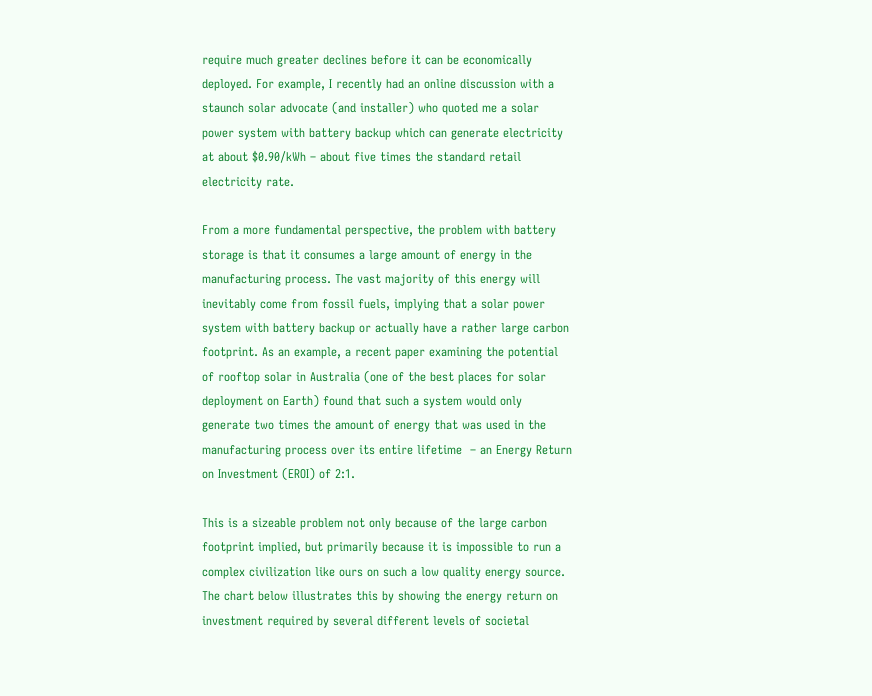require much greater declines before it can be economically deployed. For example, I recently had an online discussion with a staunch solar advocate (and installer) who quoted me a solar power system with battery backup which can generate electricity at about $0.90/kWh – about five times the standard retail electricity rate.

From a more fundamental perspective, the problem with battery storage is that it consumes a large amount of energy in the manufacturing process. The vast majority of this energy will inevitably come from fossil fuels, implying that a solar power system with battery backup or actually have a rather large carbon footprint. As an example, a recent paper examining the potential of rooftop solar in Australia (one of the best places for solar deployment on Earth) found that such a system would only generate two times the amount of energy that was used in the manufacturing process over its entire lifetime  – an Energy Return on Investment (EROI) of 2:1.

This is a sizeable problem not only because of the large carbon footprint implied, but primarily because it is impossible to run a complex civilization like ours on such a low quality energy source. The chart below illustrates this by showing the energy return on investment required by several different levels of societal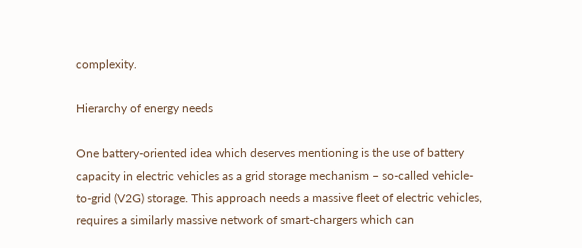complexity.

Hierarchy of energy needs

One battery-oriented idea which deserves mentioning is the use of battery capacity in electric vehicles as a grid storage mechanism – so-called vehicle-to-grid (V2G) storage. This approach needs a massive fleet of electric vehicles, requires a similarly massive network of smart-chargers which can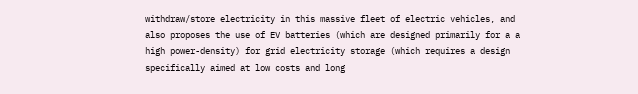withdraw/store electricity in this massive fleet of electric vehicles, and also proposes the use of EV batteries (which are designed primarily for a a high power-density) for grid electricity storage (which requires a design specifically aimed at low costs and long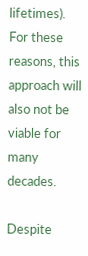lifetimes). For these reasons, this approach will also not be viable for many decades.

Despite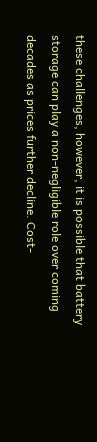these challenges, however, it is possible that battery storage can play a non-negligible role over coming decades as prices further decline. Cost-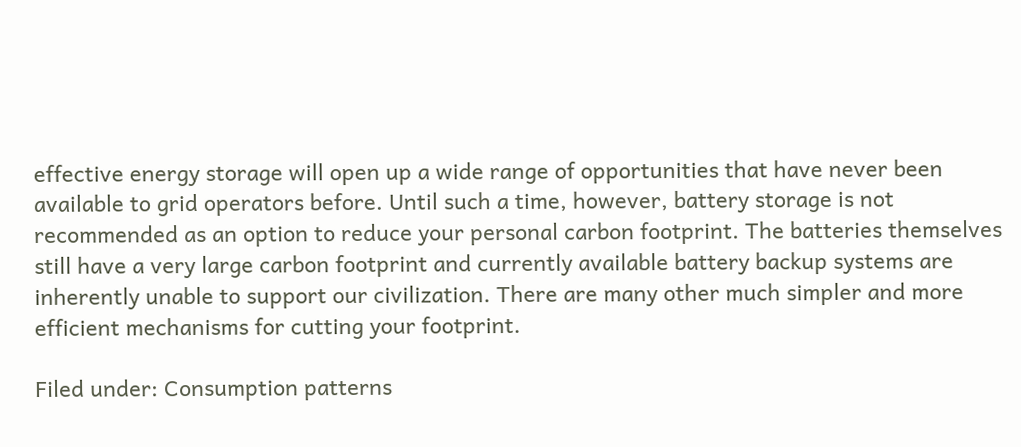effective energy storage will open up a wide range of opportunities that have never been available to grid operators before. Until such a time, however, battery storage is not recommended as an option to reduce your personal carbon footprint. The batteries themselves still have a very large carbon footprint and currently available battery backup systems are inherently unable to support our civilization. There are many other much simpler and more efficient mechanisms for cutting your footprint.

Filed under: Consumption patterns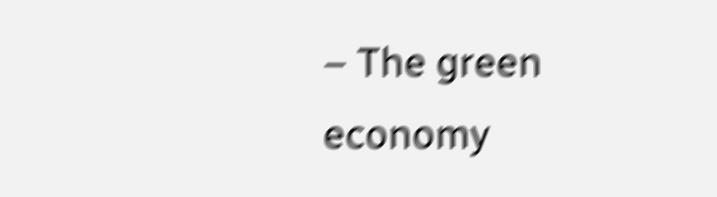– The green economy